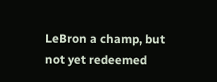LeBron a champ, but not yet redeemed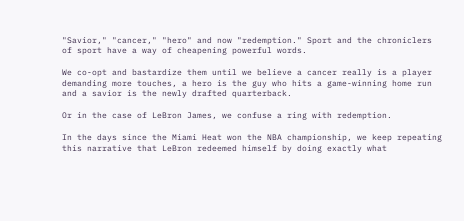"Savior," "cancer," "hero" and now "redemption." Sport and the chroniclers of sport have a way of cheapening powerful words.

We co-opt and bastardize them until we believe a cancer really is a player demanding more touches, a hero is the guy who hits a game-winning home run and a savior is the newly drafted quarterback.

Or in the case of LeBron James, we confuse a ring with redemption.

In the days since the Miami Heat won the NBA championship, we keep repeating this narrative that LeBron redeemed himself by doing exactly what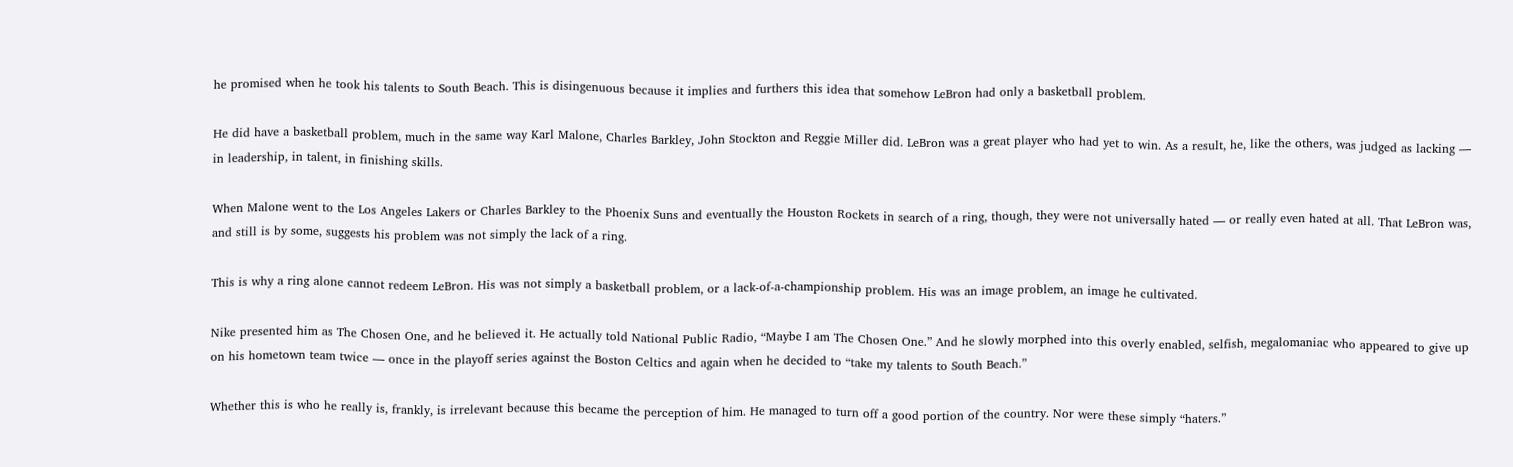he promised when he took his talents to South Beach. This is disingenuous because it implies and furthers this idea that somehow LeBron had only a basketball problem.

He did have a basketball problem, much in the same way Karl Malone, Charles Barkley, John Stockton and Reggie Miller did. LeBron was a great player who had yet to win. As a result, he, like the others, was judged as lacking — in leadership, in talent, in finishing skills.

When Malone went to the Los Angeles Lakers or Charles Barkley to the Phoenix Suns and eventually the Houston Rockets in search of a ring, though, they were not universally hated — or really even hated at all. That LeBron was, and still is by some, suggests his problem was not simply the lack of a ring.

This is why a ring alone cannot redeem LeBron. His was not simply a basketball problem, or a lack-of-a-championship problem. His was an image problem, an image he cultivated.

Nike presented him as The Chosen One, and he believed it. He actually told National Public Radio, “Maybe I am The Chosen One.” And he slowly morphed into this overly enabled, selfish, megalomaniac who appeared to give up on his hometown team twice — once in the playoff series against the Boston Celtics and again when he decided to “take my talents to South Beach.”

Whether this is who he really is, frankly, is irrelevant because this became the perception of him. He managed to turn off a good portion of the country. Nor were these simply “haters.”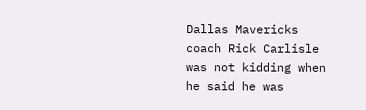Dallas Mavericks coach Rick Carlisle was not kidding when he said he was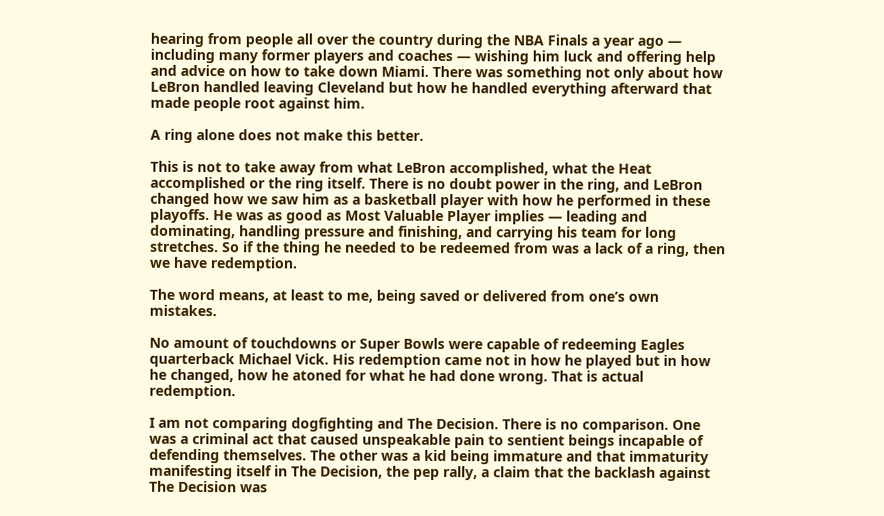hearing from people all over the country during the NBA Finals a year ago — including many former players and coaches — wishing him luck and offering help and advice on how to take down Miami. There was something not only about how LeBron handled leaving Cleveland but how he handled everything afterward that made people root against him.

A ring alone does not make this better.

This is not to take away from what LeBron accomplished, what the Heat accomplished or the ring itself. There is no doubt power in the ring, and LeBron changed how we saw him as a basketball player with how he performed in these playoffs. He was as good as Most Valuable Player implies — leading and dominating, handling pressure and finishing, and carrying his team for long stretches. So if the thing he needed to be redeemed from was a lack of a ring, then we have redemption.

The word means, at least to me, being saved or delivered from one’s own mistakes.

No amount of touchdowns or Super Bowls were capable of redeeming Eagles quarterback Michael Vick. His redemption came not in how he played but in how he changed, how he atoned for what he had done wrong. That is actual redemption.

I am not comparing dogfighting and The Decision. There is no comparison. One was a criminal act that caused unspeakable pain to sentient beings incapable of defending themselves. The other was a kid being immature and that immaturity manifesting itself in The Decision, the pep rally, a claim that the backlash against The Decision was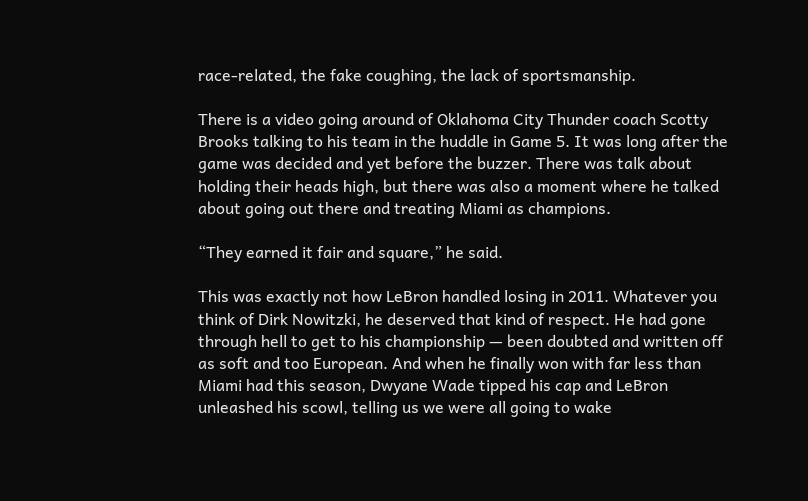race-related, the fake coughing, the lack of sportsmanship.

There is a video going around of Oklahoma City Thunder coach Scotty Brooks talking to his team in the huddle in Game 5. It was long after the game was decided and yet before the buzzer. There was talk about holding their heads high, but there was also a moment where he talked about going out there and treating Miami as champions.

“They earned it fair and square,” he said.

This was exactly not how LeBron handled losing in 2011. Whatever you think of Dirk Nowitzki, he deserved that kind of respect. He had gone through hell to get to his championship — been doubted and written off as soft and too European. And when he finally won with far less than Miami had this season, Dwyane Wade tipped his cap and LeBron unleashed his scowl, telling us we were all going to wake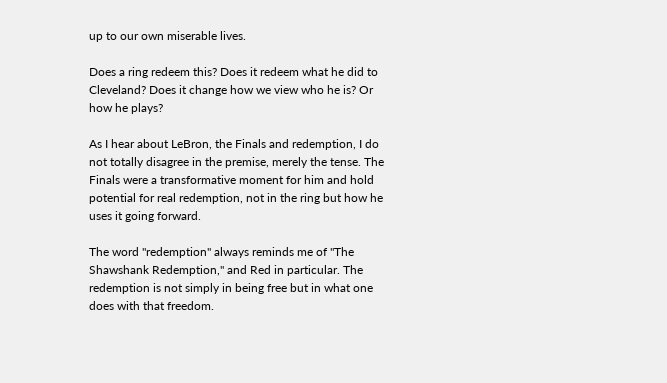up to our own miserable lives.

Does a ring redeem this? Does it redeem what he did to Cleveland? Does it change how we view who he is? Or how he plays?

As I hear about LeBron, the Finals and redemption, I do not totally disagree in the premise, merely the tense. The Finals were a transformative moment for him and hold potential for real redemption, not in the ring but how he uses it going forward.

The word "redemption" always reminds me of "The Shawshank Redemption," and Red in particular. The redemption is not simply in being free but in what one does with that freedom.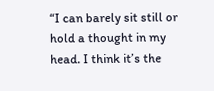“I can barely sit still or hold a thought in my head. I think it’s the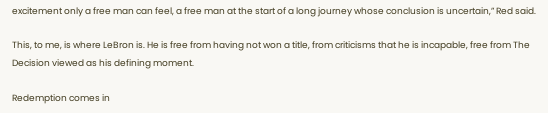excitement only a free man can feel, a free man at the start of a long journey whose conclusion is uncertain,” Red said.

This, to me, is where LeBron is. He is free from having not won a title, from criticisms that he is incapable, free from The Decision viewed as his defining moment.

Redemption comes in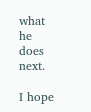what he does next.

I hope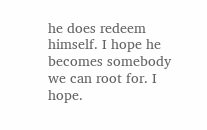he does redeem himself. I hope he becomes somebody we can root for. I hope.